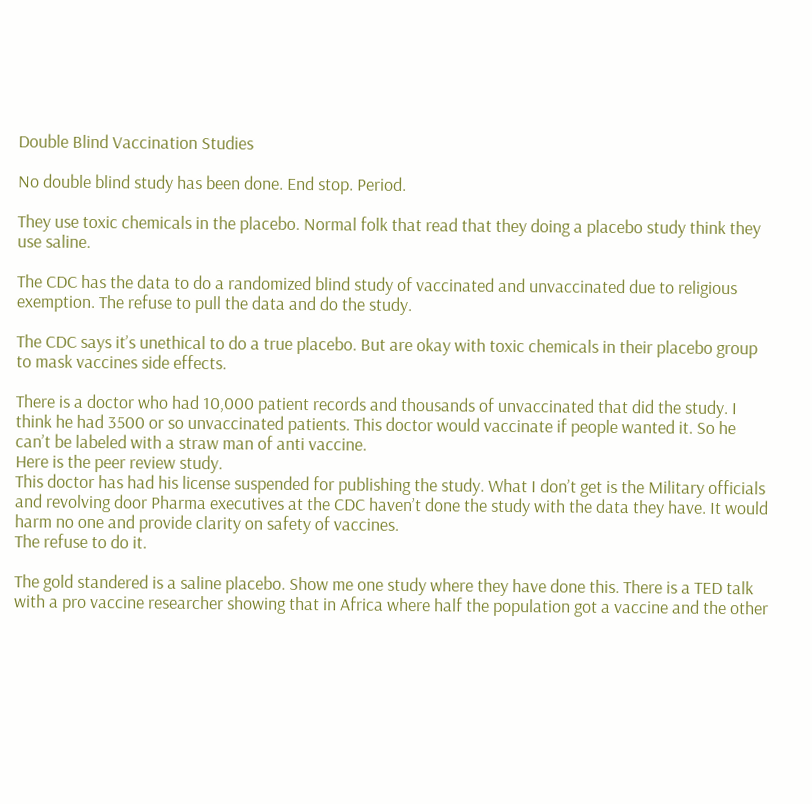Double Blind Vaccination Studies

No double blind study has been done. End stop. Period.

They use toxic chemicals in the placebo. Normal folk that read that they doing a placebo study think they use saline.

The CDC has the data to do a randomized blind study of vaccinated and unvaccinated due to religious exemption. The refuse to pull the data and do the study.

The CDC says it’s unethical to do a true placebo. But are okay with toxic chemicals in their placebo group to mask vaccines side effects.

There is a doctor who had 10,000 patient records and thousands of unvaccinated that did the study. I think he had 3500 or so unvaccinated patients. This doctor would vaccinate if people wanted it. So he can’t be labeled with a straw man of anti vaccine.
Here is the peer review study.
This doctor has had his license suspended for publishing the study. What I don’t get is the Military officials and revolving door Pharma executives at the CDC haven’t done the study with the data they have. It would harm no one and provide clarity on safety of vaccines.
The refuse to do it.

The gold standered is a saline placebo. Show me one study where they have done this. There is a TED talk with a pro vaccine researcher showing that in Africa where half the population got a vaccine and the other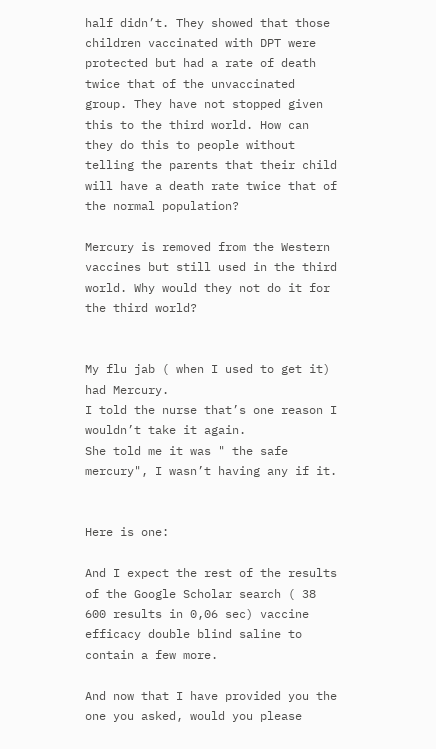half didn’t. They showed that those children vaccinated with DPT were protected but had a rate of death twice that of the unvaccinated group. They have not stopped given this to the third world. How can they do this to people without telling the parents that their child will have a death rate twice that of the normal population?

Mercury is removed from the Western vaccines but still used in the third world. Why would they not do it for the third world?


My flu jab ( when I used to get it) had Mercury.
I told the nurse that’s one reason I wouldn’t take it again.
She told me it was " the safe mercury", I wasn’t having any if it.


Here is one:

And I expect the rest of the results of the Google Scholar search ( 38 600 results in 0,06 sec) vaccine efficacy double blind saline to contain a few more.

And now that I have provided you the one you asked, would you please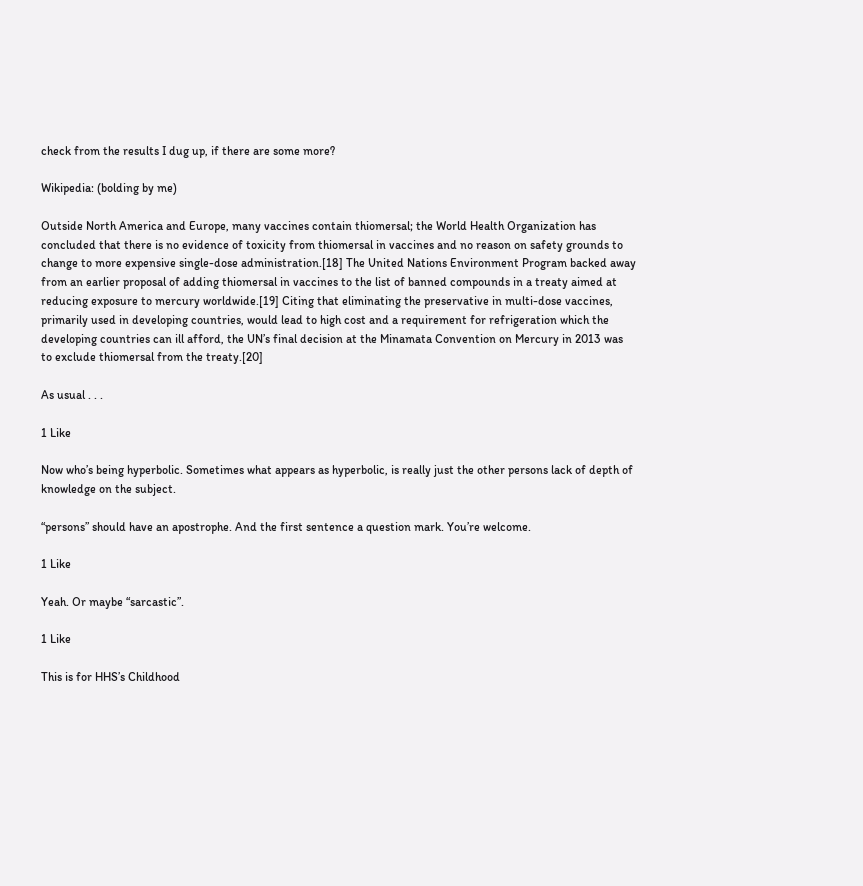check from the results I dug up, if there are some more?

Wikipedia: (bolding by me)

Outside North America and Europe, many vaccines contain thiomersal; the World Health Organization has concluded that there is no evidence of toxicity from thiomersal in vaccines and no reason on safety grounds to change to more expensive single-dose administration.[18] The United Nations Environment Program backed away from an earlier proposal of adding thiomersal in vaccines to the list of banned compounds in a treaty aimed at reducing exposure to mercury worldwide.[19] Citing that eliminating the preservative in multi-dose vaccines, primarily used in developing countries, would lead to high cost and a requirement for refrigeration which the developing countries can ill afford, the UN’s final decision at the Minamata Convention on Mercury in 2013 was to exclude thiomersal from the treaty.[20]

As usual . . .

1 Like

Now who’s being hyperbolic. Sometimes what appears as hyperbolic, is really just the other persons lack of depth of knowledge on the subject.

“persons” should have an apostrophe. And the first sentence a question mark. You’re welcome.

1 Like

Yeah. Or maybe “sarcastic”.

1 Like

This is for HHS’s Childhood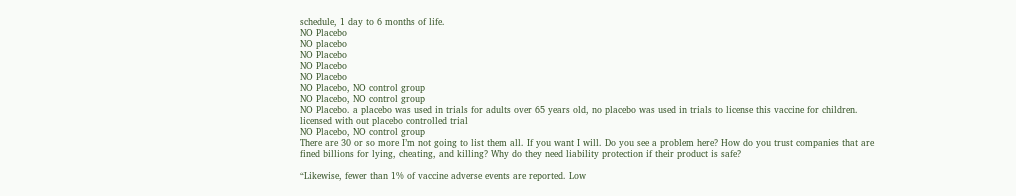schedule, 1 day to 6 months of life.
NO Placebo
NO placebo
NO Placebo
NO Placebo
NO Placebo
NO Placebo, NO control group
NO Placebo, NO control group
NO Placebo. a placebo was used in trials for adults over 65 years old, no placebo was used in trials to license this vaccine for children.
licensed with out placebo controlled trial
NO Placebo, NO control group
There are 30 or so more I’m not going to list them all. If you want I will. Do you see a problem here? How do you trust companies that are fined billions for lying, cheating, and killing? Why do they need liability protection if their product is safe?

“Likewise, fewer than 1% of vaccine adverse events are reported. Low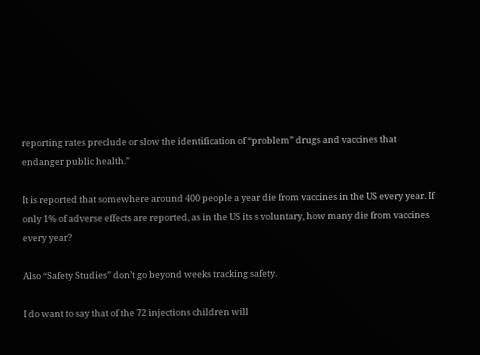reporting rates preclude or slow the identification of “problem” drugs and vaccines that endanger public health.”

It is reported that somewhere around 400 people a year die from vaccines in the US every year. If only 1% of adverse effects are reported, as in the US its s voluntary, how many die from vaccines every year?

Also “Safety Studies” don’t go beyond weeks tracking safety.

I do want to say that of the 72 injections children will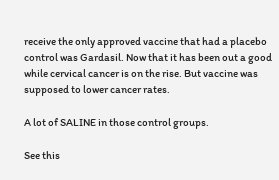receive the only approved vaccine that had a placebo control was Gardasil. Now that it has been out a good while cervical cancer is on the rise. But vaccine was supposed to lower cancer rates.

A lot of SALINE in those control groups.

See this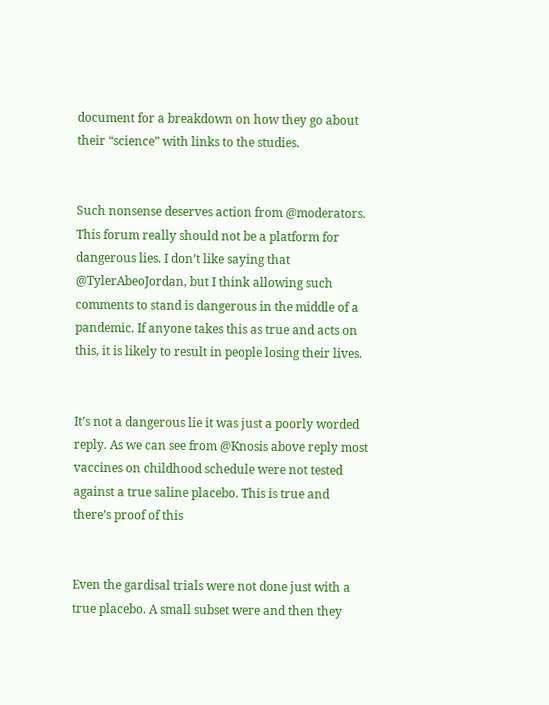document for a breakdown on how they go about their “science” with links to the studies.


Such nonsense deserves action from @moderators. This forum really should not be a platform for dangerous lies. I don’t like saying that @TylerAbeoJordan, but I think allowing such comments to stand is dangerous in the middle of a pandemic. If anyone takes this as true and acts on this, it is likely to result in people losing their lives.


It’s not a dangerous lie it was just a poorly worded reply. As we can see from @Knosis above reply most vaccines on childhood schedule were not tested against a true saline placebo. This is true and there’s proof of this


Even the gardisal trials were not done just with a true placebo. A small subset were and then they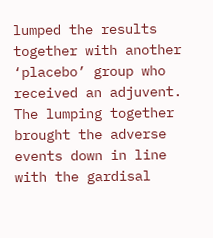lumped the results together with another ‘placebo’ group who received an adjuvent. The lumping together brought the adverse events down in line with the gardisal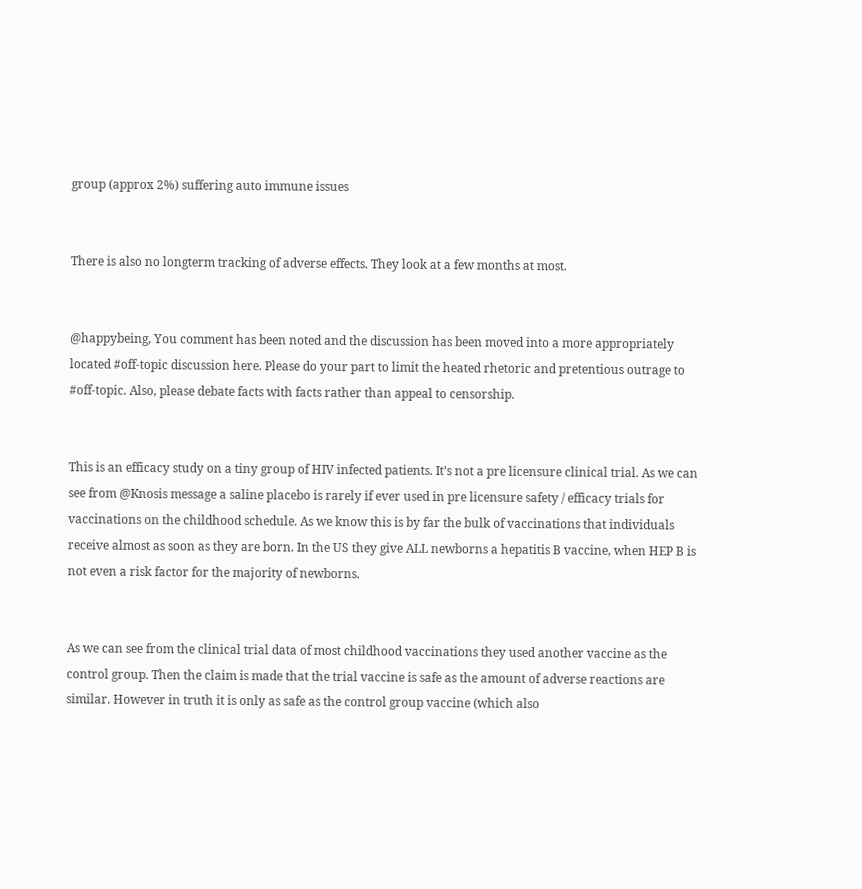group (approx 2%) suffering auto immune issues


There is also no longterm tracking of adverse effects. They look at a few months at most.


@happybeing, You comment has been noted and the discussion has been moved into a more appropriately located #off-topic discussion here. Please do your part to limit the heated rhetoric and pretentious outrage to #off-topic. Also, please debate facts with facts rather than appeal to censorship.


This is an efficacy study on a tiny group of HIV infected patients. It’s not a pre licensure clinical trial. As we can see from @Knosis message a saline placebo is rarely if ever used in pre licensure safety / efficacy trials for vaccinations on the childhood schedule. As we know this is by far the bulk of vaccinations that individuals receive almost as soon as they are born. In the US they give ALL newborns a hepatitis B vaccine, when HEP B is not even a risk factor for the majority of newborns.


As we can see from the clinical trial data of most childhood vaccinations they used another vaccine as the control group. Then the claim is made that the trial vaccine is safe as the amount of adverse reactions are similar. However in truth it is only as safe as the control group vaccine (which also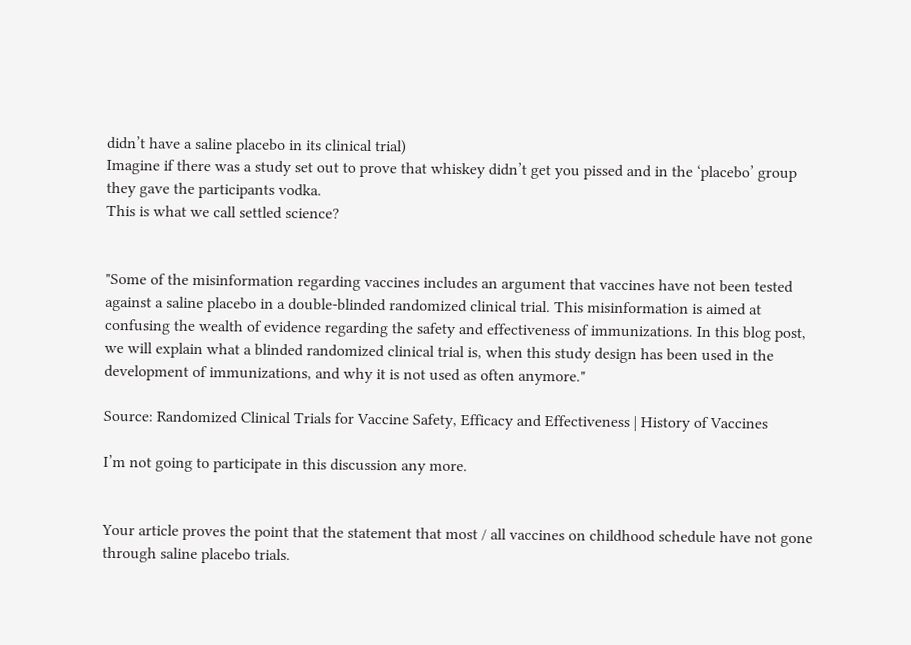didn’t have a saline placebo in its clinical trial)
Imagine if there was a study set out to prove that whiskey didn’t get you pissed and in the ‘placebo’ group they gave the participants vodka.
This is what we call settled science?


"Some of the misinformation regarding vaccines includes an argument that vaccines have not been tested against a saline placebo in a double-blinded randomized clinical trial. This misinformation is aimed at confusing the wealth of evidence regarding the safety and effectiveness of immunizations. In this blog post, we will explain what a blinded randomized clinical trial is, when this study design has been used in the development of immunizations, and why it is not used as often anymore."

Source: Randomized Clinical Trials for Vaccine Safety, Efficacy and Effectiveness | History of Vaccines

I’m not going to participate in this discussion any more.


Your article proves the point that the statement that most / all vaccines on childhood schedule have not gone through saline placebo trials.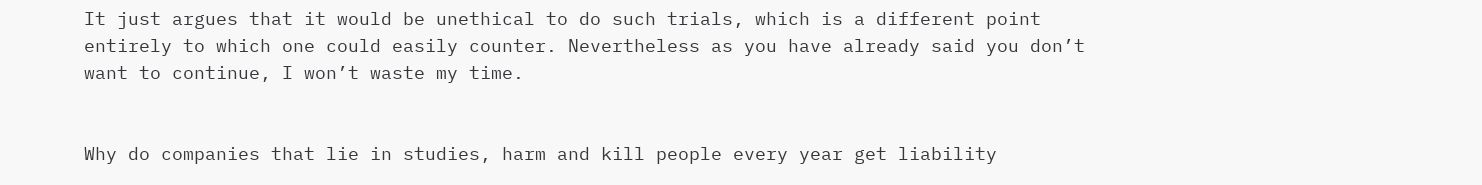It just argues that it would be unethical to do such trials, which is a different point entirely to which one could easily counter. Nevertheless as you have already said you don’t want to continue, I won’t waste my time.


Why do companies that lie in studies, harm and kill people every year get liability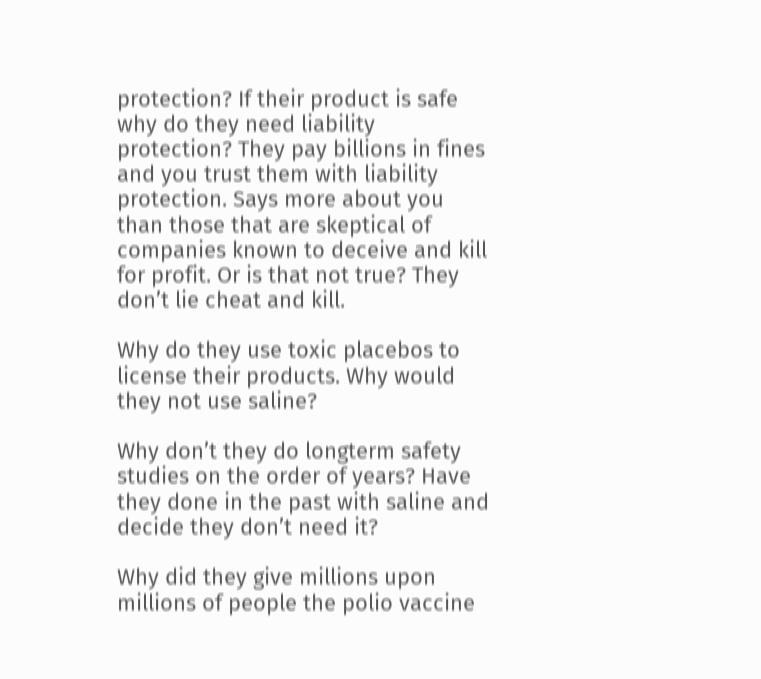protection? If their product is safe why do they need liability protection? They pay billions in fines and you trust them with liability protection. Says more about you than those that are skeptical of companies known to deceive and kill for profit. Or is that not true? They don’t lie cheat and kill.

Why do they use toxic placebos to license their products. Why would they not use saline?

Why don’t they do longterm safety studies on the order of years? Have they done in the past with saline and decide they don’t need it?

Why did they give millions upon millions of people the polio vaccine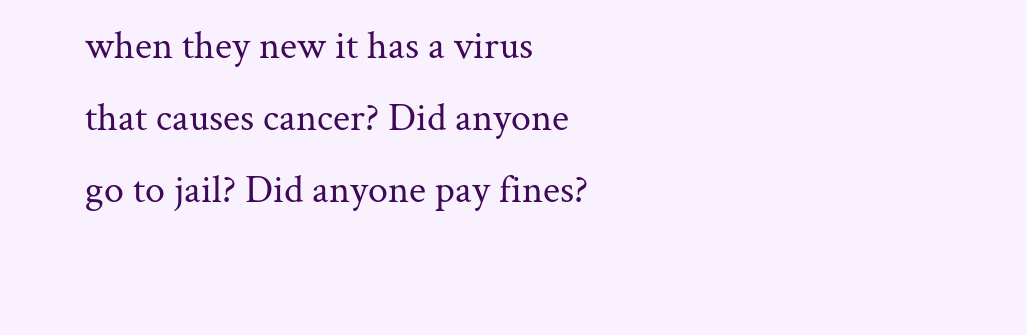when they new it has a virus that causes cancer? Did anyone go to jail? Did anyone pay fines?